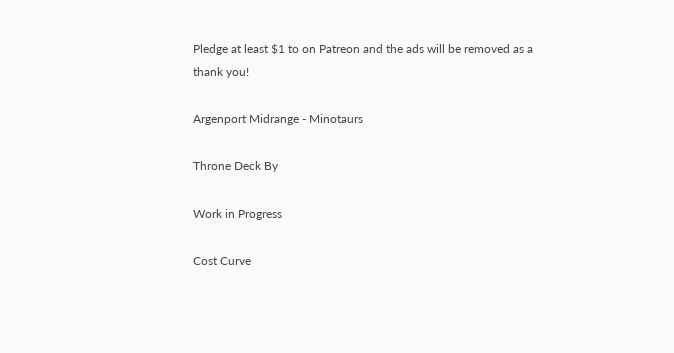Pledge at least $1 to on Patreon and the ads will be removed as a thank you!

Argenport Midrange - Minotaurs

Throne Deck By

Work in Progress

Cost Curve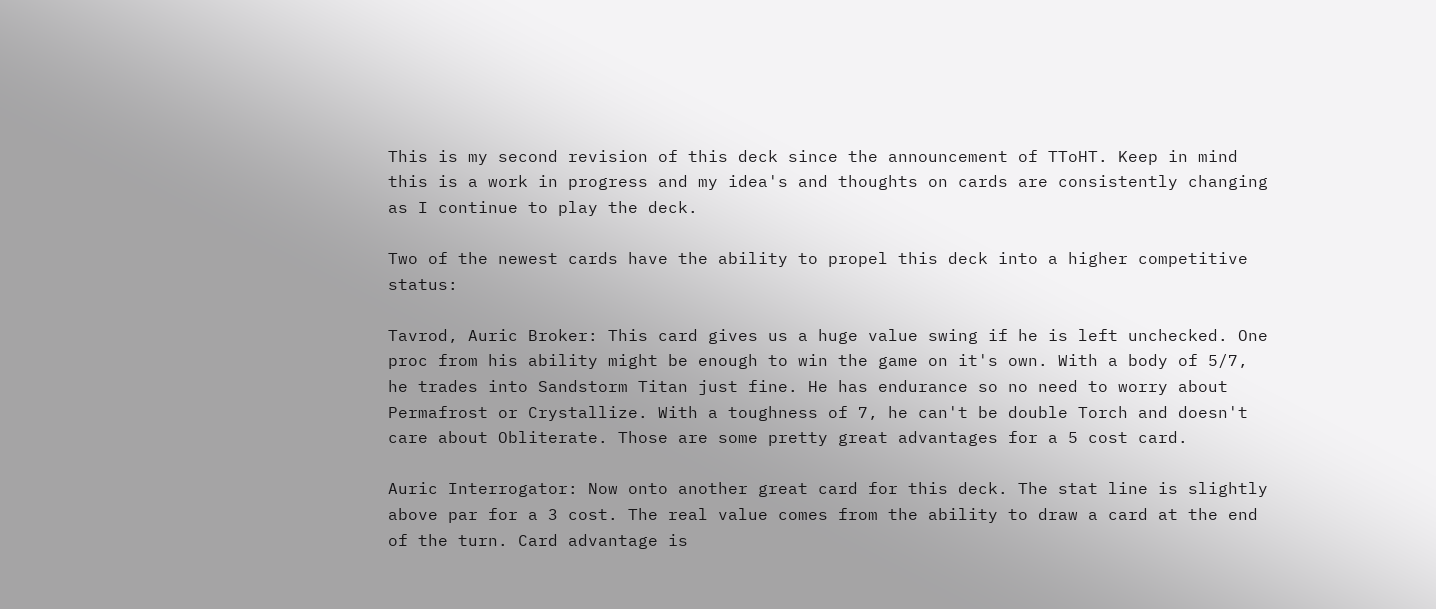This is my second revision of this deck since the announcement of TToHT. Keep in mind this is a work in progress and my idea's and thoughts on cards are consistently changing as I continue to play the deck.

Two of the newest cards have the ability to propel this deck into a higher competitive status:

Tavrod, Auric Broker: This card gives us a huge value swing if he is left unchecked. One proc from his ability might be enough to win the game on it's own. With a body of 5/7, he trades into Sandstorm Titan just fine. He has endurance so no need to worry about Permafrost or Crystallize. With a toughness of 7, he can't be double Torch and doesn't care about Obliterate. Those are some pretty great advantages for a 5 cost card.

Auric Interrogator: Now onto another great card for this deck. The stat line is slightly above par for a 3 cost. The real value comes from the ability to draw a card at the end of the turn. Card advantage is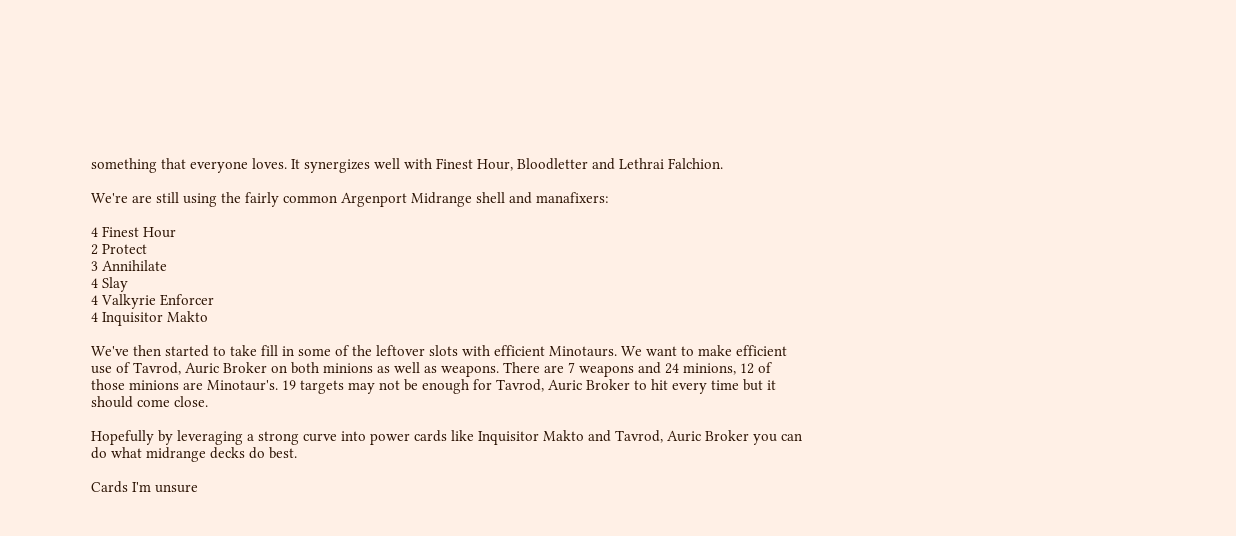something that everyone loves. It synergizes well with Finest Hour, Bloodletter and Lethrai Falchion.

We're are still using the fairly common Argenport Midrange shell and manafixers:

4 Finest Hour
2 Protect
3 Annihilate
4 Slay
4 Valkyrie Enforcer
4 Inquisitor Makto

We've then started to take fill in some of the leftover slots with efficient Minotaurs. We want to make efficient use of Tavrod, Auric Broker on both minions as well as weapons. There are 7 weapons and 24 minions, 12 of those minions are Minotaur's. 19 targets may not be enough for Tavrod, Auric Broker to hit every time but it should come close.

Hopefully by leveraging a strong curve into power cards like Inquisitor Makto and Tavrod, Auric Broker you can do what midrange decks do best.

Cards I'm unsure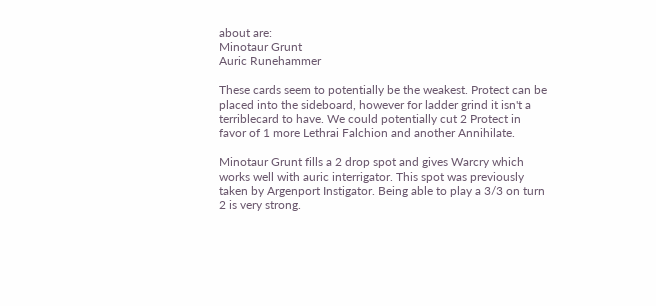about are:
Minotaur Grunt
Auric Runehammer

These cards seem to potentially be the weakest. Protect can be placed into the sideboard, however for ladder grind it isn't a terriblecard to have. We could potentially cut 2 Protect in favor of 1 more Lethrai Falchion and another Annihilate.

Minotaur Grunt fills a 2 drop spot and gives Warcry which works well with auric interrigator. This spot was previously taken by Argenport Instigator. Being able to play a 3/3 on turn 2 is very strong.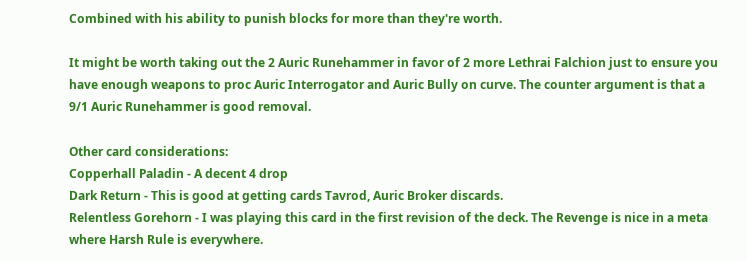Combined with his ability to punish blocks for more than they're worth.

It might be worth taking out the 2 Auric Runehammer in favor of 2 more Lethrai Falchion just to ensure you have enough weapons to proc Auric Interrogator and Auric Bully on curve. The counter argument is that a 9/1 Auric Runehammer is good removal.

Other card considerations:
Copperhall Paladin - A decent 4 drop
Dark Return - This is good at getting cards Tavrod, Auric Broker discards.
Relentless Gorehorn - I was playing this card in the first revision of the deck. The Revenge is nice in a meta where Harsh Rule is everywhere.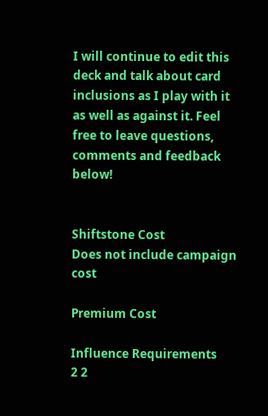I will continue to edit this deck and talk about card inclusions as I play with it as well as against it. Feel free to leave questions, comments and feedback below!


Shiftstone Cost
Does not include campaign cost

Premium Cost

Influence Requirements
2 2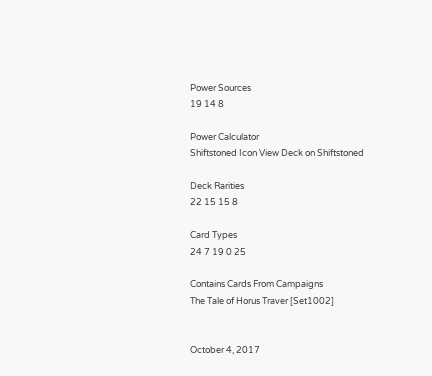Power Sources
19 14 8

Power Calculator
Shiftstoned Icon View Deck on Shiftstoned

Deck Rarities
22 15 15 8

Card Types
24 7 19 0 25

Contains Cards From Campaigns
The Tale of Horus Traver [Set1002]


October 4, 2017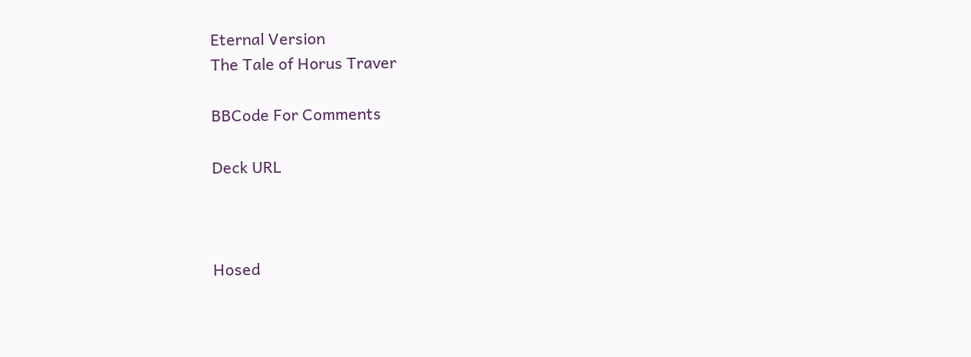Eternal Version
The Tale of Horus Traver

BBCode For Comments

Deck URL



Hosed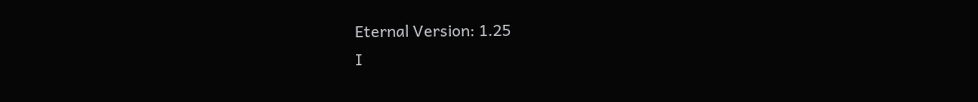Eternal Version: 1.25
I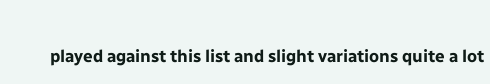played against this list and slight variations quite a lot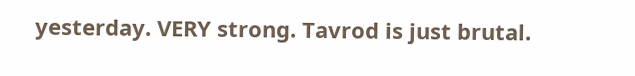yesterday. VERY strong. Tavrod is just brutal.